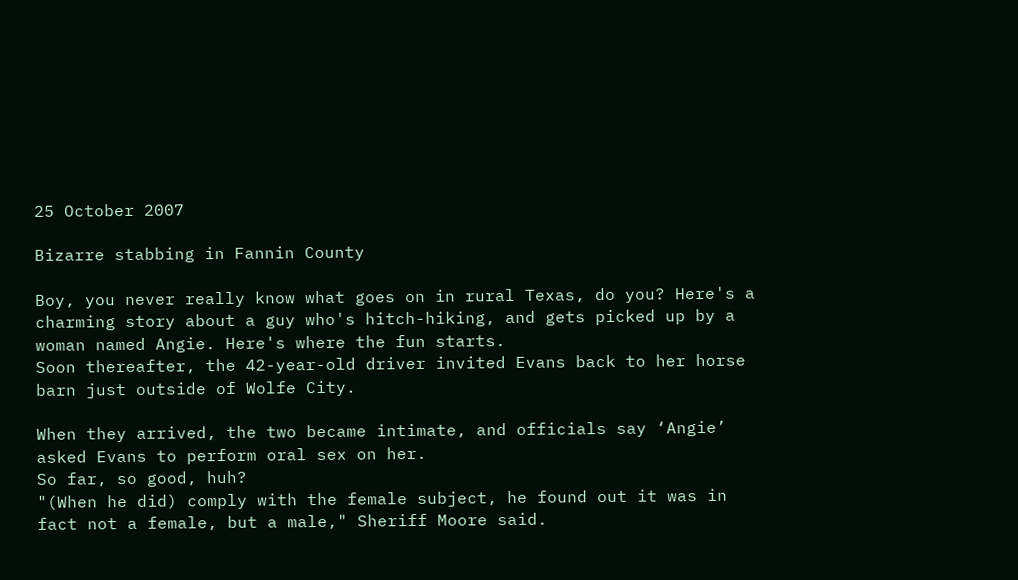25 October 2007

Bizarre stabbing in Fannin County

Boy, you never really know what goes on in rural Texas, do you? Here's a charming story about a guy who's hitch-hiking, and gets picked up by a woman named Angie. Here's where the fun starts.
Soon thereafter, the 42-year-old driver invited Evans back to her horse barn just outside of Wolfe City.

When they arrived, the two became intimate, and officials say ‘Angie’ asked Evans to perform oral sex on her.
So far, so good, huh?
"(When he did) comply with the female subject, he found out it was in fact not a female, but a male," Sheriff Moore said.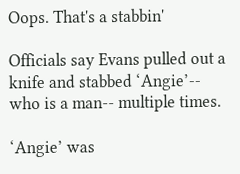Oops. That's a stabbin'

Officials say Evans pulled out a knife and stabbed ‘Angie’-- who is a man-- multiple times.

‘Angie’ was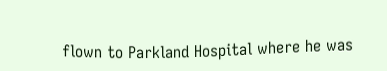flown to Parkland Hospital where he was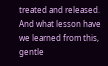treated and released.
And what lesson have we learned from this, gentle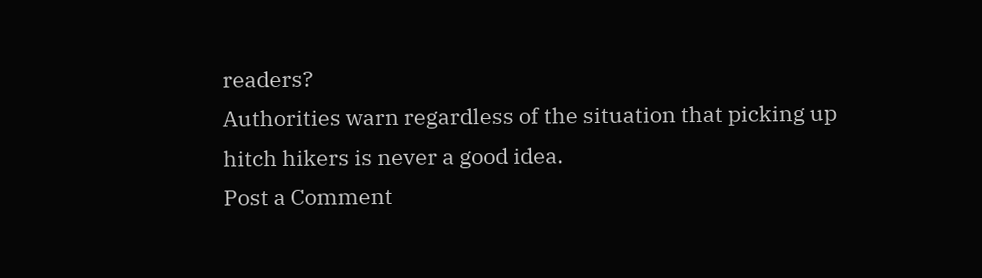readers?
Authorities warn regardless of the situation that picking up hitch hikers is never a good idea.
Post a Comment